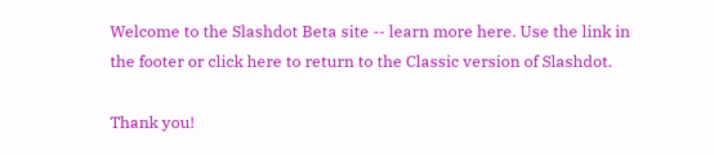Welcome to the Slashdot Beta site -- learn more here. Use the link in the footer or click here to return to the Classic version of Slashdot.

Thank you!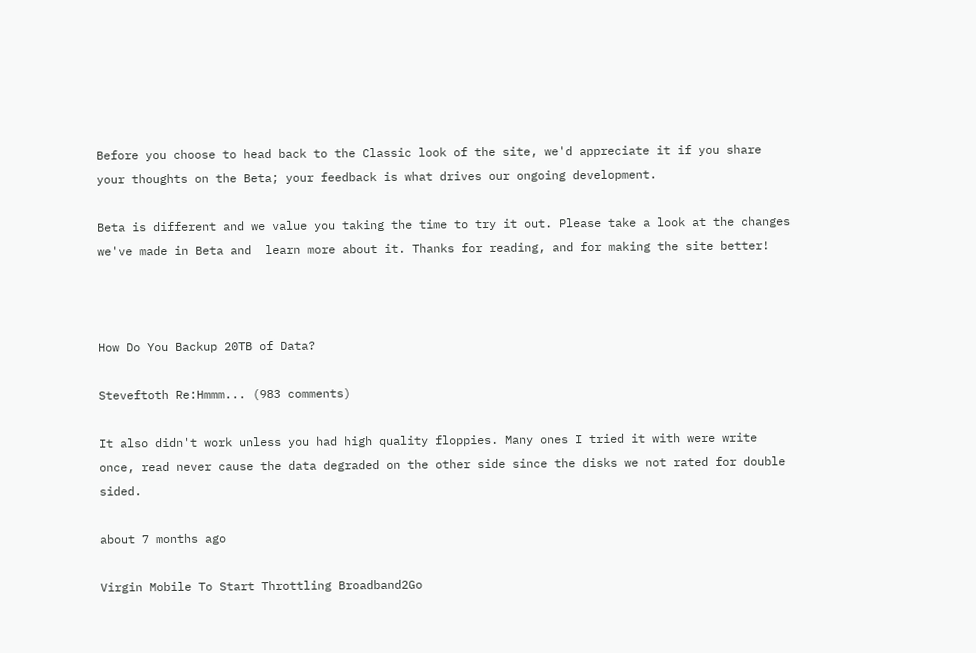Before you choose to head back to the Classic look of the site, we'd appreciate it if you share your thoughts on the Beta; your feedback is what drives our ongoing development.

Beta is different and we value you taking the time to try it out. Please take a look at the changes we've made in Beta and  learn more about it. Thanks for reading, and for making the site better!



How Do You Backup 20TB of Data?

Steveftoth Re:Hmmm... (983 comments)

It also didn't work unless you had high quality floppies. Many ones I tried it with were write once, read never cause the data degraded on the other side since the disks we not rated for double sided.

about 7 months ago

Virgin Mobile To Start Throttling Broadband2Go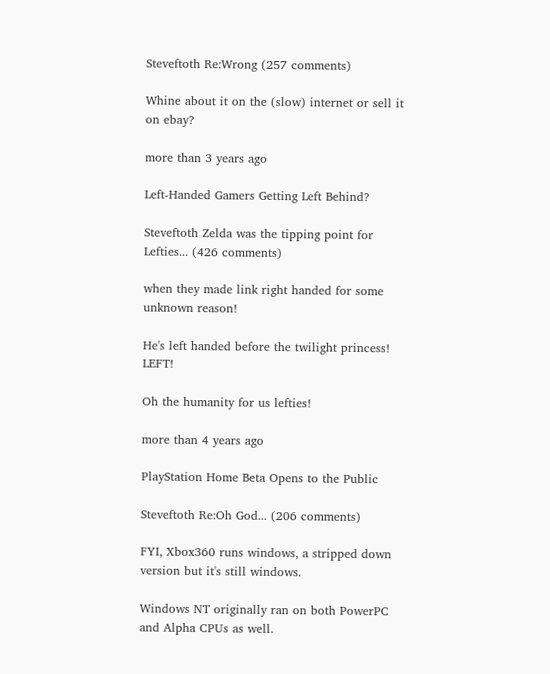Steveftoth Re:Wrong (257 comments)

Whine about it on the (slow) internet or sell it on ebay?

more than 3 years ago

Left-Handed Gamers Getting Left Behind?

Steveftoth Zelda was the tipping point for Lefties... (426 comments)

when they made link right handed for some unknown reason!

He's left handed before the twilight princess! LEFT!

Oh the humanity for us lefties!

more than 4 years ago

PlayStation Home Beta Opens to the Public

Steveftoth Re:Oh God... (206 comments)

FYI, Xbox360 runs windows, a stripped down version but it's still windows.

Windows NT originally ran on both PowerPC and Alpha CPUs as well.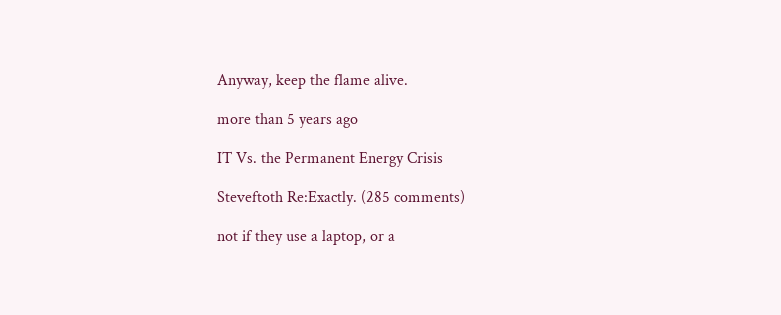Anyway, keep the flame alive.

more than 5 years ago

IT Vs. the Permanent Energy Crisis

Steveftoth Re:Exactly. (285 comments)

not if they use a laptop, or a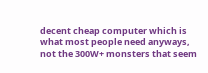decent cheap computer which is what most people need anyways, not the 300W+ monsters that seem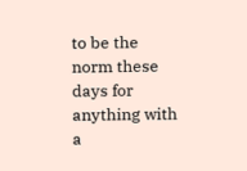to be the norm these days for anything with a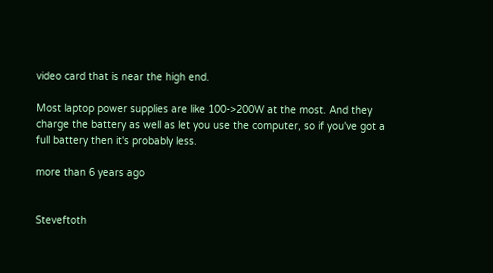video card that is near the high end.

Most laptop power supplies are like 100->200W at the most. And they charge the battery as well as let you use the computer, so if you've got a full battery then it's probably less.

more than 6 years ago


Steveftoth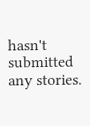hasn't submitted any stories.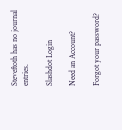Steveftoth has no journal entries.

Slashdot Login

Need an Account?

Forgot your password?